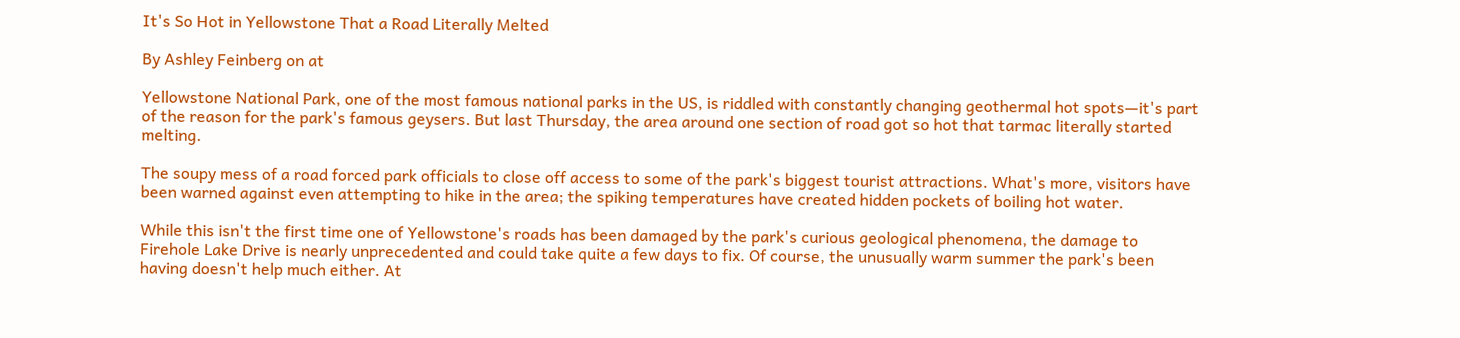It's So Hot in Yellowstone That a Road Literally Melted

By Ashley Feinberg on at

Yellowstone National Park, one of the most famous national parks in the US, is riddled with constantly changing geothermal hot spots—it's part of the reason for the park's famous geysers. But last Thursday, the area around one section of road got so hot that tarmac literally started melting.

The soupy mess of a road forced park officials to close off access to some of the park's biggest tourist attractions. What's more, visitors have been warned against even attempting to hike in the area; the spiking temperatures have created hidden pockets of boiling hot water.

While this isn't the first time one of Yellowstone's roads has been damaged by the park's curious geological phenomena, the damage to Firehole Lake Drive is nearly unprecedented and could take quite a few days to fix. Of course, the unusually warm summer the park's been having doesn't help much either. At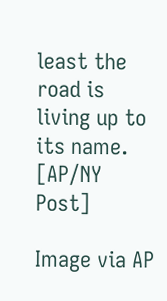least the road is living up to its name. [AP/NY Post]

Image via AP